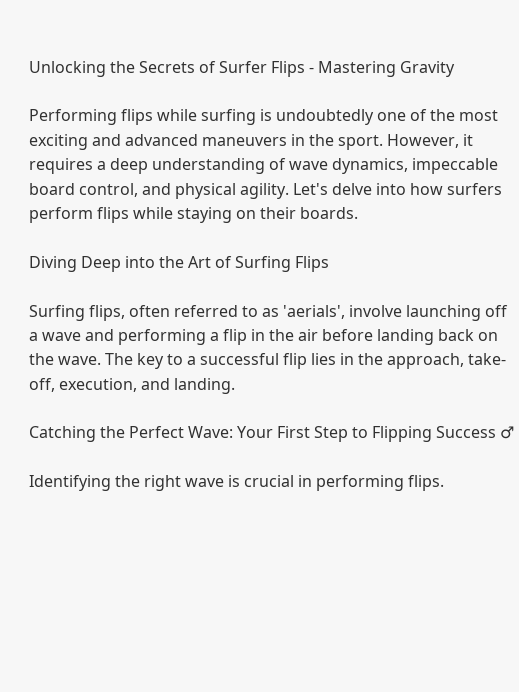Unlocking the Secrets of Surfer Flips - Mastering Gravity

Performing flips while surfing is undoubtedly one of the most exciting and advanced maneuvers in the sport. However, it requires a deep understanding of wave dynamics, impeccable board control, and physical agility. Let's delve into how surfers perform flips while staying on their boards.

Diving Deep into the Art of Surfing Flips

Surfing flips, often referred to as 'aerials', involve launching off a wave and performing a flip in the air before landing back on the wave. The key to a successful flip lies in the approach, take-off, execution, and landing.

Catching the Perfect Wave: Your First Step to Flipping Success ♂

Identifying the right wave is crucial in performing flips.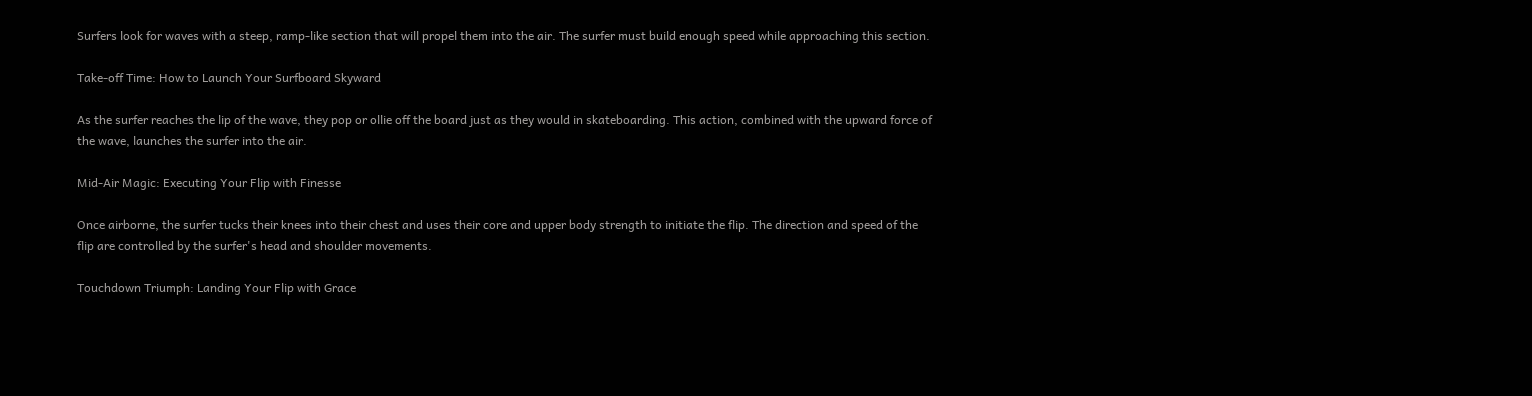Surfers look for waves with a steep, ramp-like section that will propel them into the air. The surfer must build enough speed while approaching this section.

Take-off Time: How to Launch Your Surfboard Skyward

As the surfer reaches the lip of the wave, they pop or ollie off the board just as they would in skateboarding. This action, combined with the upward force of the wave, launches the surfer into the air.

Mid-Air Magic: Executing Your Flip with Finesse

Once airborne, the surfer tucks their knees into their chest and uses their core and upper body strength to initiate the flip. The direction and speed of the flip are controlled by the surfer's head and shoulder movements.

Touchdown Triumph: Landing Your Flip with Grace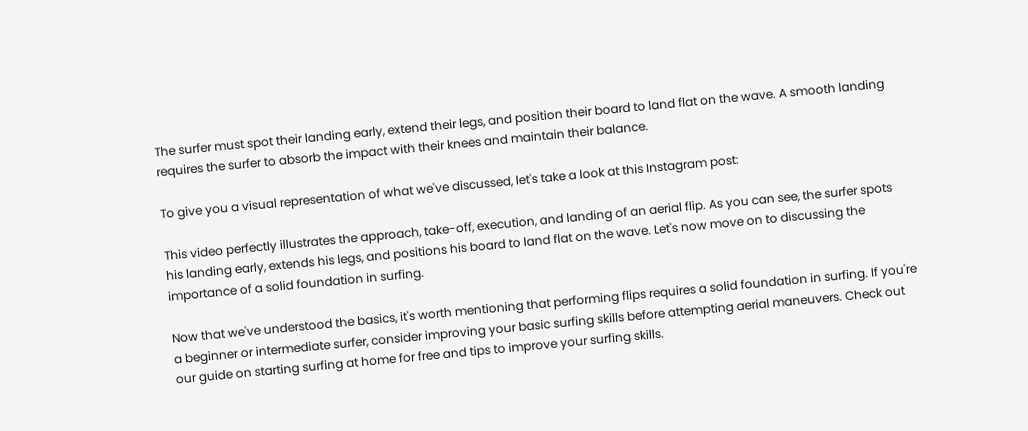The surfer must spot their landing early, extend their legs, and position their board to land flat on the wave. A smooth landing requires the surfer to absorb the impact with their knees and maintain their balance.

To give you a visual representation of what we've discussed, let's take a look at this Instagram post:

This video perfectly illustrates the approach, take-off, execution, and landing of an aerial flip. As you can see, the surfer spots his landing early, extends his legs, and positions his board to land flat on the wave. Let's now move on to discussing the importance of a solid foundation in surfing.

Now that we've understood the basics, it's worth mentioning that performing flips requires a solid foundation in surfing. If you're a beginner or intermediate surfer, consider improving your basic surfing skills before attempting aerial maneuvers. Check out our guide on starting surfing at home for free and tips to improve your surfing skills.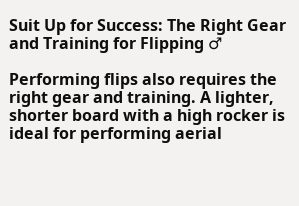Suit Up for Success: The Right Gear and Training for Flipping ♂

Performing flips also requires the right gear and training. A lighter, shorter board with a high rocker is ideal for performing aerial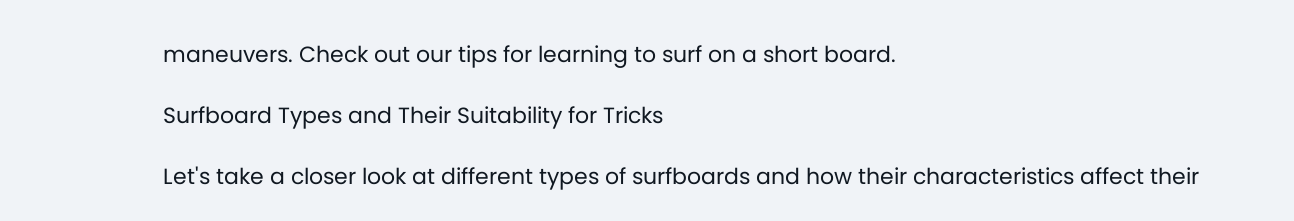maneuvers. Check out our tips for learning to surf on a short board.

Surfboard Types and Their Suitability for Tricks

Let's take a closer look at different types of surfboards and how their characteristics affect their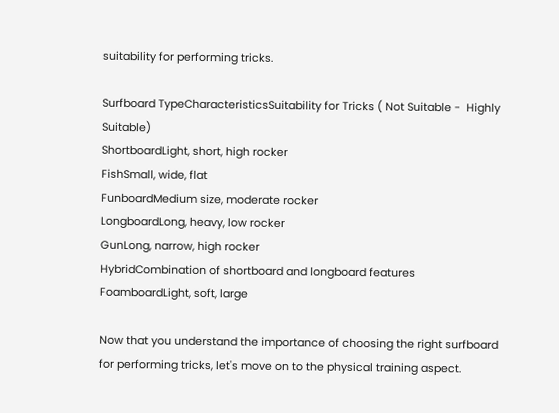suitability for performing tricks.

Surfboard TypeCharacteristicsSuitability for Tricks ( Not Suitable -  Highly Suitable)
ShortboardLight, short, high rocker
FishSmall, wide, flat
FunboardMedium size, moderate rocker
LongboardLong, heavy, low rocker
GunLong, narrow, high rocker
HybridCombination of shortboard and longboard features
FoamboardLight, soft, large

Now that you understand the importance of choosing the right surfboard for performing tricks, let's move on to the physical training aspect.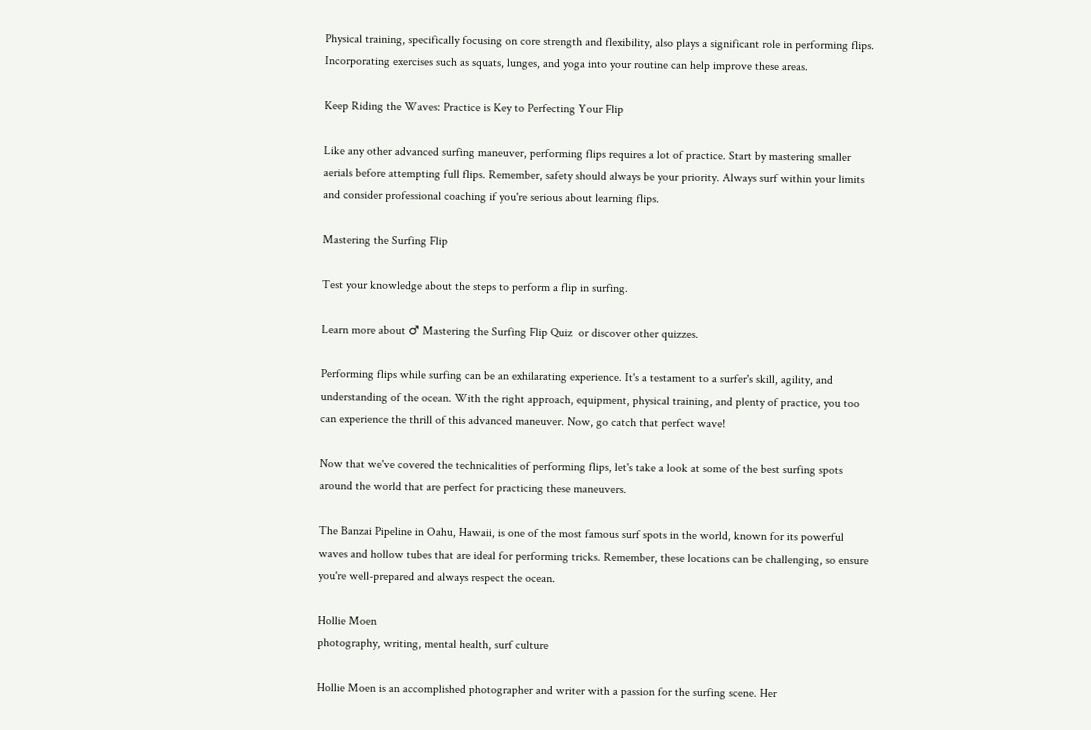Physical training, specifically focusing on core strength and flexibility, also plays a significant role in performing flips. Incorporating exercises such as squats, lunges, and yoga into your routine can help improve these areas.

Keep Riding the Waves: Practice is Key to Perfecting Your Flip

Like any other advanced surfing maneuver, performing flips requires a lot of practice. Start by mastering smaller aerials before attempting full flips. Remember, safety should always be your priority. Always surf within your limits and consider professional coaching if you're serious about learning flips.

Mastering the Surfing Flip

Test your knowledge about the steps to perform a flip in surfing.

Learn more about ♂ Mastering the Surfing Flip Quiz  or discover other quizzes.

Performing flips while surfing can be an exhilarating experience. It's a testament to a surfer's skill, agility, and understanding of the ocean. With the right approach, equipment, physical training, and plenty of practice, you too can experience the thrill of this advanced maneuver. Now, go catch that perfect wave!

Now that we've covered the technicalities of performing flips, let's take a look at some of the best surfing spots around the world that are perfect for practicing these maneuvers.

The Banzai Pipeline in Oahu, Hawaii, is one of the most famous surf spots in the world, known for its powerful waves and hollow tubes that are ideal for performing tricks. Remember, these locations can be challenging, so ensure you're well-prepared and always respect the ocean.

Hollie Moen
photography, writing, mental health, surf culture

Hollie Moen is an accomplished photographer and writer with a passion for the surfing scene. Her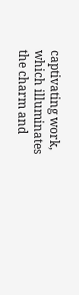captivating work, which illuminates the charm and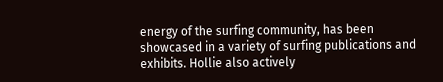energy of the surfing community, has been showcased in a variety of surfing publications and exhibits. Hollie also actively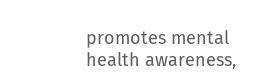promotes mental health awareness,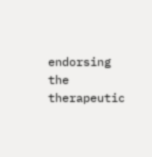endorsing the therapeutic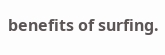benefits of surfing.